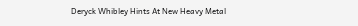Deryck Whibley Hints At New Heavy Metal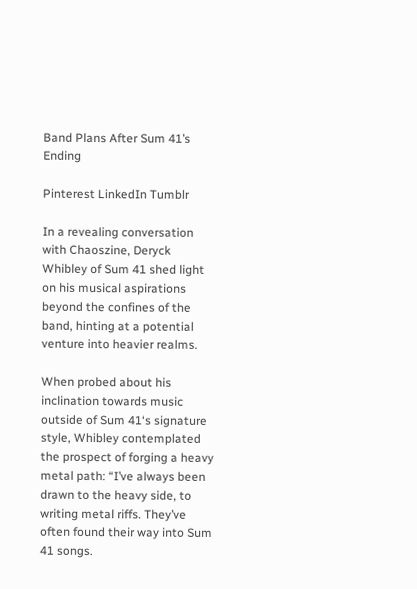Band Plans After Sum 41’s Ending

Pinterest LinkedIn Tumblr

In a revealing conversation with Chaoszine, Deryck Whibley of Sum 41 shed light on his musical aspirations beyond the confines of the band, hinting at a potential venture into heavier realms.

When probed about his inclination towards music outside of Sum 41‘s signature style, Whibley contemplated the prospect of forging a heavy metal path: “I’ve always been drawn to the heavy side, to writing metal riffs. They’ve often found their way into Sum 41 songs.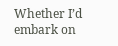Whether I’d embark on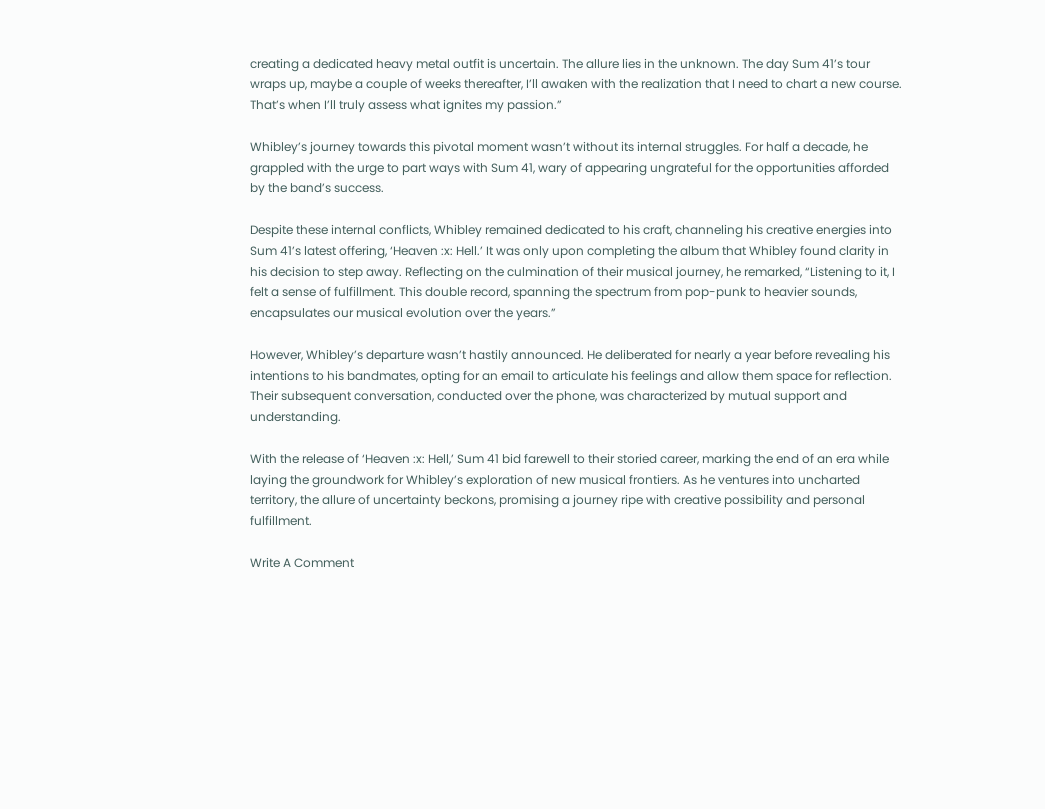creating a dedicated heavy metal outfit is uncertain. The allure lies in the unknown. The day Sum 41’s tour wraps up, maybe a couple of weeks thereafter, I’ll awaken with the realization that I need to chart a new course. That’s when I’ll truly assess what ignites my passion.”

Whibley’s journey towards this pivotal moment wasn’t without its internal struggles. For half a decade, he grappled with the urge to part ways with Sum 41, wary of appearing ungrateful for the opportunities afforded by the band’s success.

Despite these internal conflicts, Whibley remained dedicated to his craft, channeling his creative energies into Sum 41’s latest offering, ‘Heaven :x: Hell.’ It was only upon completing the album that Whibley found clarity in his decision to step away. Reflecting on the culmination of their musical journey, he remarked, “Listening to it, I felt a sense of fulfillment. This double record, spanning the spectrum from pop-punk to heavier sounds, encapsulates our musical evolution over the years.”

However, Whibley’s departure wasn’t hastily announced. He deliberated for nearly a year before revealing his intentions to his bandmates, opting for an email to articulate his feelings and allow them space for reflection. Their subsequent conversation, conducted over the phone, was characterized by mutual support and understanding.

With the release of ‘Heaven :x: Hell,’ Sum 41 bid farewell to their storied career, marking the end of an era while laying the groundwork for Whibley’s exploration of new musical frontiers. As he ventures into uncharted territory, the allure of uncertainty beckons, promising a journey ripe with creative possibility and personal fulfillment.

Write A Comment